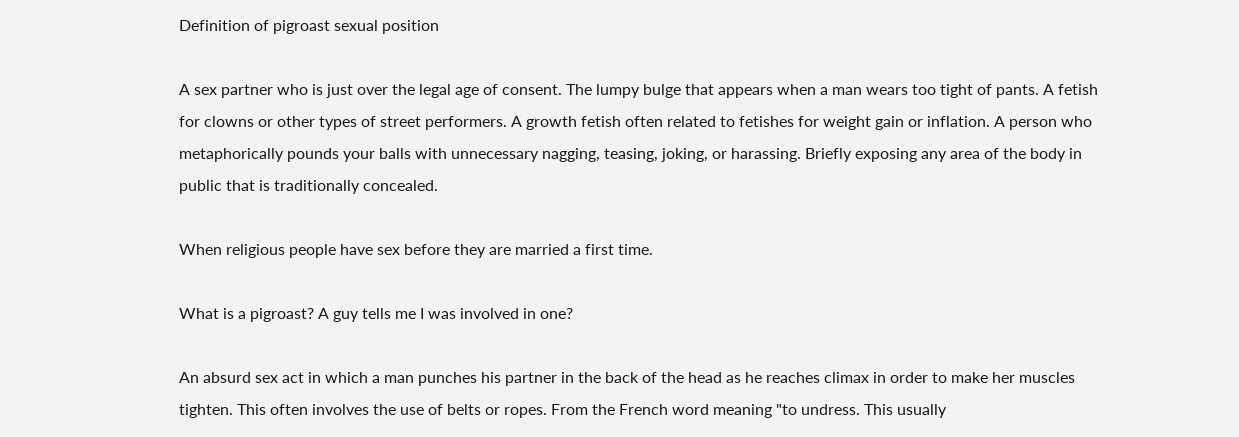Definition of pigroast sexual position

A sex partner who is just over the legal age of consent. The lumpy bulge that appears when a man wears too tight of pants. A fetish for clowns or other types of street performers. A growth fetish often related to fetishes for weight gain or inflation. A person who metaphorically pounds your balls with unnecessary nagging, teasing, joking, or harassing. Briefly exposing any area of the body in public that is traditionally concealed.

When religious people have sex before they are married a first time.

What is a pigroast? A guy tells me I was involved in one?

An absurd sex act in which a man punches his partner in the back of the head as he reaches climax in order to make her muscles tighten. This often involves the use of belts or ropes. From the French word meaning "to undress. This usually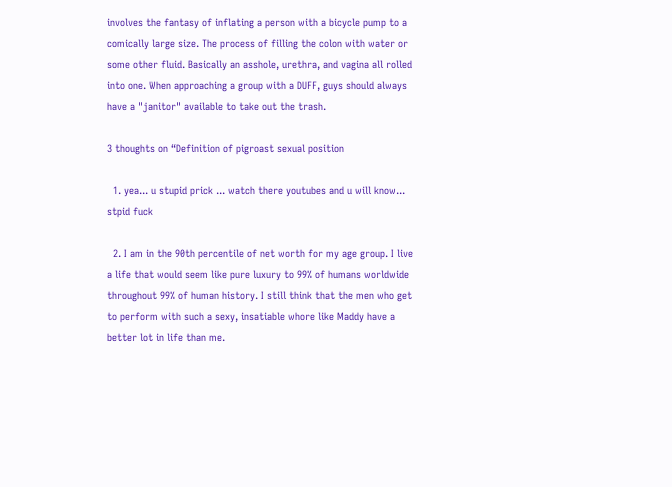involves the fantasy of inflating a person with a bicycle pump to a comically large size. The process of filling the colon with water or some other fluid. Basically an asshole, urethra, and vagina all rolled into one. When approaching a group with a DUFF, guys should always have a "janitor" available to take out the trash.

3 thoughts on “Definition of pigroast sexual position

  1. yea... u stupid prick ... watch there youtubes and u will know... stpid fuck

  2. I am in the 90th percentile of net worth for my age group. I live a life that would seem like pure luxury to 99% of humans worldwide throughout 99% of human history. I still think that the men who get to perform with such a sexy, insatiable whore like Maddy have a better lot in life than me.